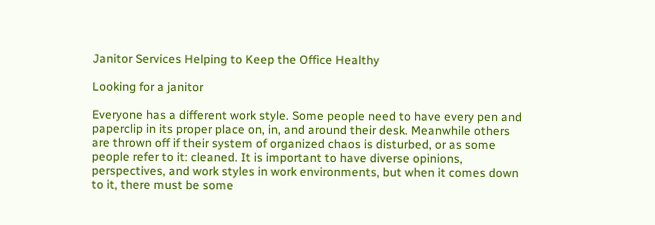Janitor Services Helping to Keep the Office Healthy

Looking for a janitor

Everyone has a different work style. Some people need to have every pen and paperclip in its proper place on, in, and around their desk. Meanwhile others are thrown off if their system of organized chaos is disturbed, or as some people refer to it: cleaned. It is important to have diverse opinions, perspectives, and work styles in work environments, but when it comes down to it, there must be some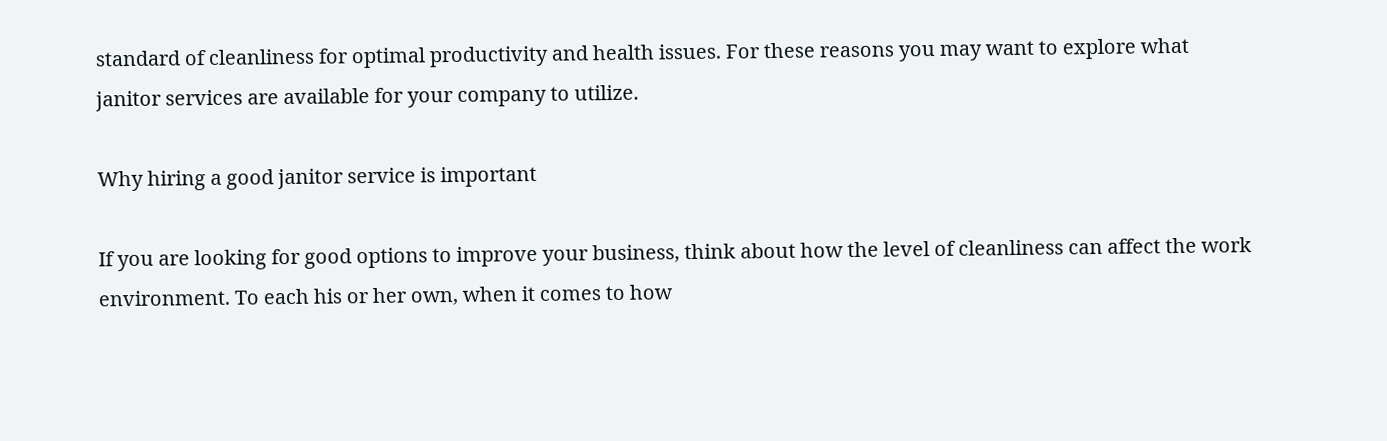standard of cleanliness for optimal productivity and health issues. For these reasons you may want to explore what janitor services are available for your company to utilize.

Why hiring a good janitor service is important

If you are looking for good options to improve your business, think about how the level of cleanliness can affect the work environment. To each his or her own, when it comes to how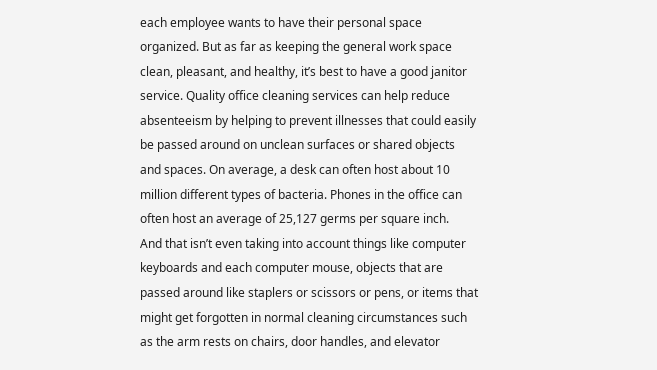each employee wants to have their personal space organized. But as far as keeping the general work space clean, pleasant, and healthy, it’s best to have a good janitor service. Quality office cleaning services can help reduce absenteeism by helping to prevent illnesses that could easily be passed around on unclean surfaces or shared objects and spaces. On average, a desk can often host about 10 million different types of bacteria. Phones in the office can often host an average of 25,127 germs per square inch.
And that isn’t even taking into account things like computer keyboards and each computer mouse, objects that are passed around like staplers or scissors or pens, or items that might get forgotten in normal cleaning circumstances such as the arm rests on chairs, door handles, and elevator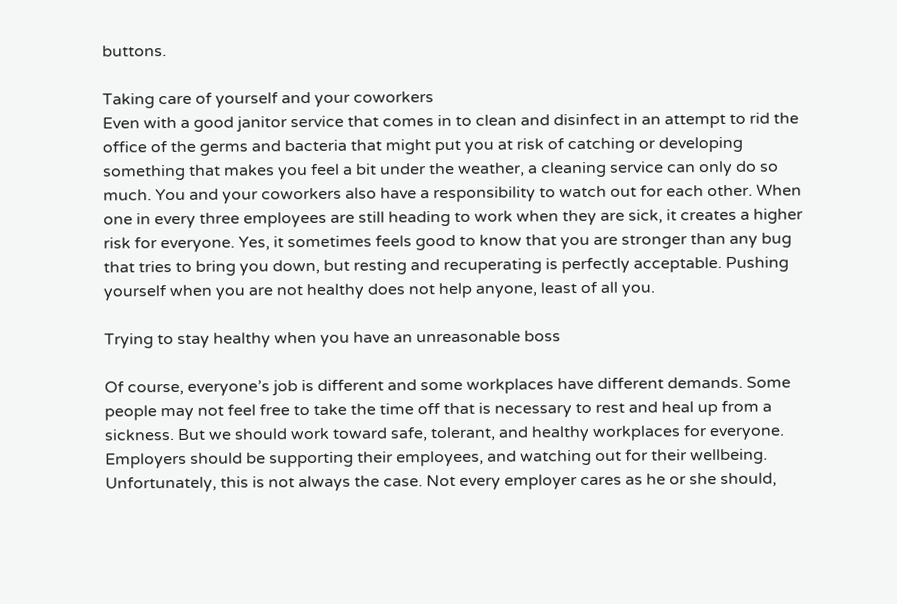buttons.

Taking care of yourself and your coworkers
Even with a good janitor service that comes in to clean and disinfect in an attempt to rid the office of the germs and bacteria that might put you at risk of catching or developing something that makes you feel a bit under the weather, a cleaning service can only do so much. You and your coworkers also have a responsibility to watch out for each other. When one in every three employees are still heading to work when they are sick, it creates a higher risk for everyone. Yes, it sometimes feels good to know that you are stronger than any bug that tries to bring you down, but resting and recuperating is perfectly acceptable. Pushing yourself when you are not healthy does not help anyone, least of all you.

Trying to stay healthy when you have an unreasonable boss

Of course, everyone’s job is different and some workplaces have different demands. Some people may not feel free to take the time off that is necessary to rest and heal up from a sickness. But we should work toward safe, tolerant, and healthy workplaces for everyone. Employers should be supporting their employees, and watching out for their wellbeing. Unfortunately, this is not always the case. Not every employer cares as he or she should,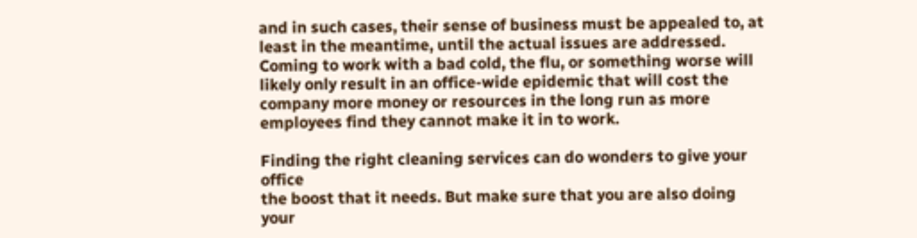and in such cases, their sense of business must be appealed to, at least in the meantime, until the actual issues are addressed. Coming to work with a bad cold, the flu, or something worse will likely only result in an office-wide epidemic that will cost the company more money or resources in the long run as more employees find they cannot make it in to work.

Finding the right cleaning services can do wonders to give your office
the boost that it needs. But make sure that you are also doing your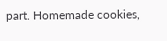part. Homemade cookies,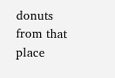donuts from that place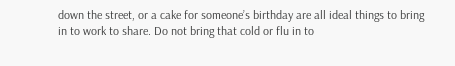down the street, or a cake for someone’s birthday are all ideal things to bring in to work to share. Do not bring that cold or flu in to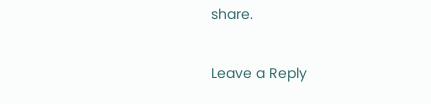share.

Leave a Reply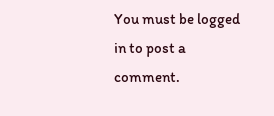You must be logged in to post a comment.